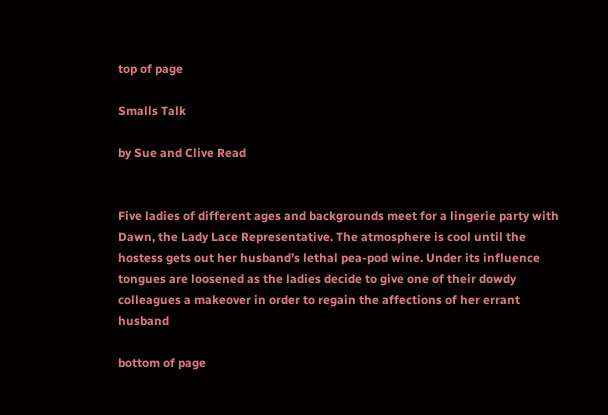top of page

Smalls Talk

by Sue and Clive Read


Five ladies of different ages and backgrounds meet for a lingerie party with Dawn, the Lady Lace Representative. The atmosphere is cool until the hostess gets out her husband’s lethal pea-pod wine. Under its influence tongues are loosened as the ladies decide to give one of their dowdy colleagues a makeover in order to regain the affections of her errant husband

bottom of page